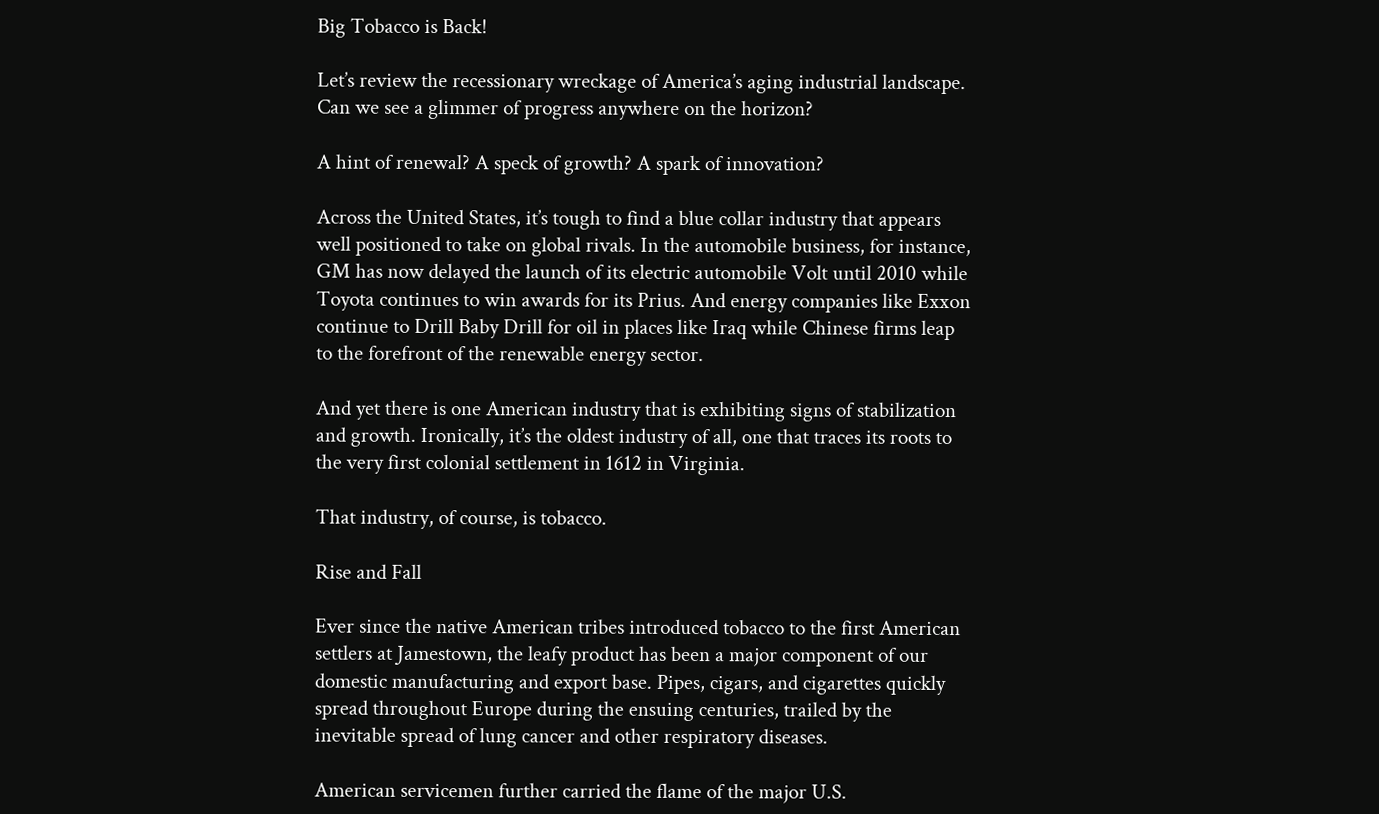Big Tobacco is Back!

Let’s review the recessionary wreckage of America’s aging industrial landscape. Can we see a glimmer of progress anywhere on the horizon?

A hint of renewal? A speck of growth? A spark of innovation?

Across the United States, it’s tough to find a blue collar industry that appears well positioned to take on global rivals. In the automobile business, for instance, GM has now delayed the launch of its electric automobile Volt until 2010 while Toyota continues to win awards for its Prius. And energy companies like Exxon continue to Drill Baby Drill for oil in places like Iraq while Chinese firms leap to the forefront of the renewable energy sector.

And yet there is one American industry that is exhibiting signs of stabilization and growth. Ironically, it’s the oldest industry of all, one that traces its roots to the very first colonial settlement in 1612 in Virginia.

That industry, of course, is tobacco.

Rise and Fall

Ever since the native American tribes introduced tobacco to the first American settlers at Jamestown, the leafy product has been a major component of our domestic manufacturing and export base. Pipes, cigars, and cigarettes quickly spread throughout Europe during the ensuing centuries, trailed by the inevitable spread of lung cancer and other respiratory diseases.

American servicemen further carried the flame of the major U.S.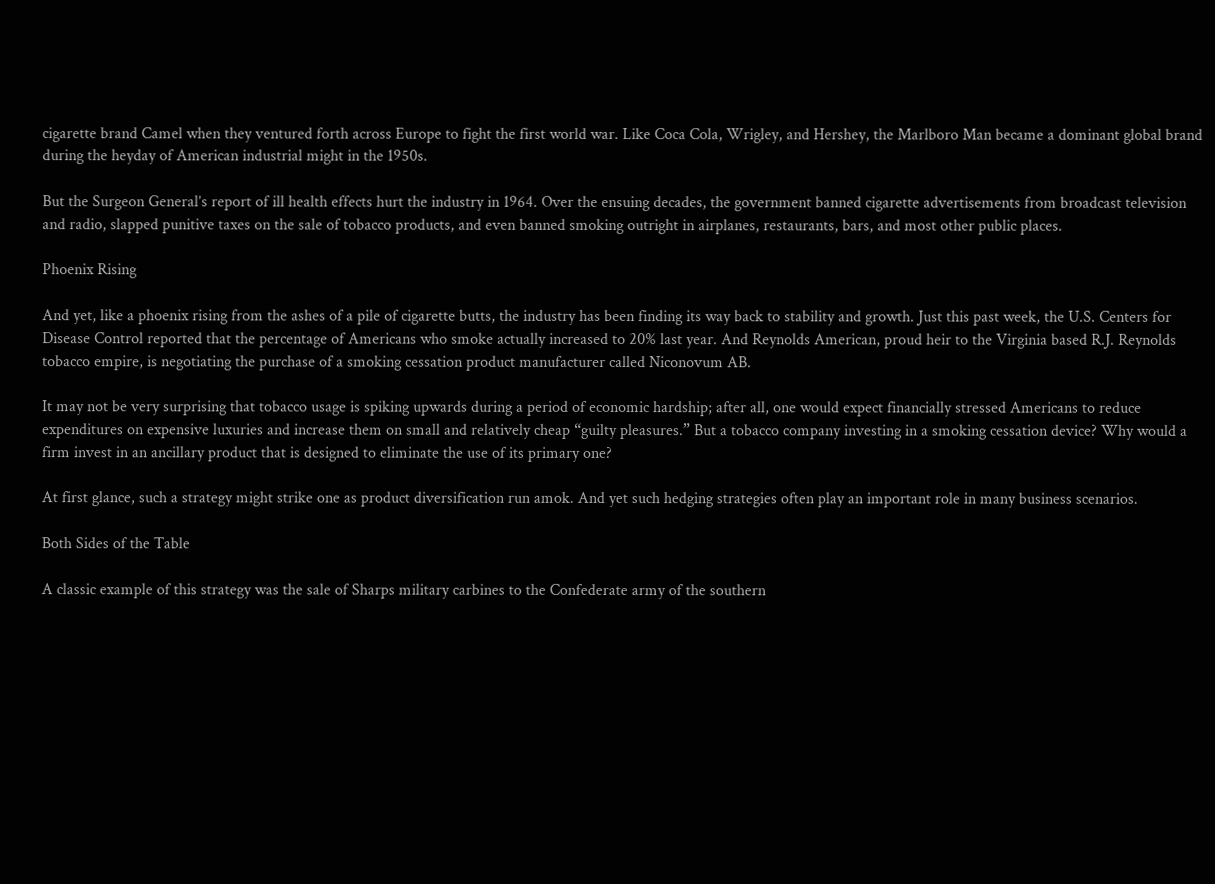cigarette brand Camel when they ventured forth across Europe to fight the first world war. Like Coca Cola, Wrigley, and Hershey, the Marlboro Man became a dominant global brand during the heyday of American industrial might in the 1950s.

But the Surgeon General’s report of ill health effects hurt the industry in 1964. Over the ensuing decades, the government banned cigarette advertisements from broadcast television and radio, slapped punitive taxes on the sale of tobacco products, and even banned smoking outright in airplanes, restaurants, bars, and most other public places.

Phoenix Rising

And yet, like a phoenix rising from the ashes of a pile of cigarette butts, the industry has been finding its way back to stability and growth. Just this past week, the U.S. Centers for Disease Control reported that the percentage of Americans who smoke actually increased to 20% last year. And Reynolds American, proud heir to the Virginia based R.J. Reynolds tobacco empire, is negotiating the purchase of a smoking cessation product manufacturer called Niconovum AB.

It may not be very surprising that tobacco usage is spiking upwards during a period of economic hardship; after all, one would expect financially stressed Americans to reduce expenditures on expensive luxuries and increase them on small and relatively cheap “guilty pleasures.” But a tobacco company investing in a smoking cessation device? Why would a firm invest in an ancillary product that is designed to eliminate the use of its primary one?

At first glance, such a strategy might strike one as product diversification run amok. And yet such hedging strategies often play an important role in many business scenarios.

Both Sides of the Table

A classic example of this strategy was the sale of Sharps military carbines to the Confederate army of the southern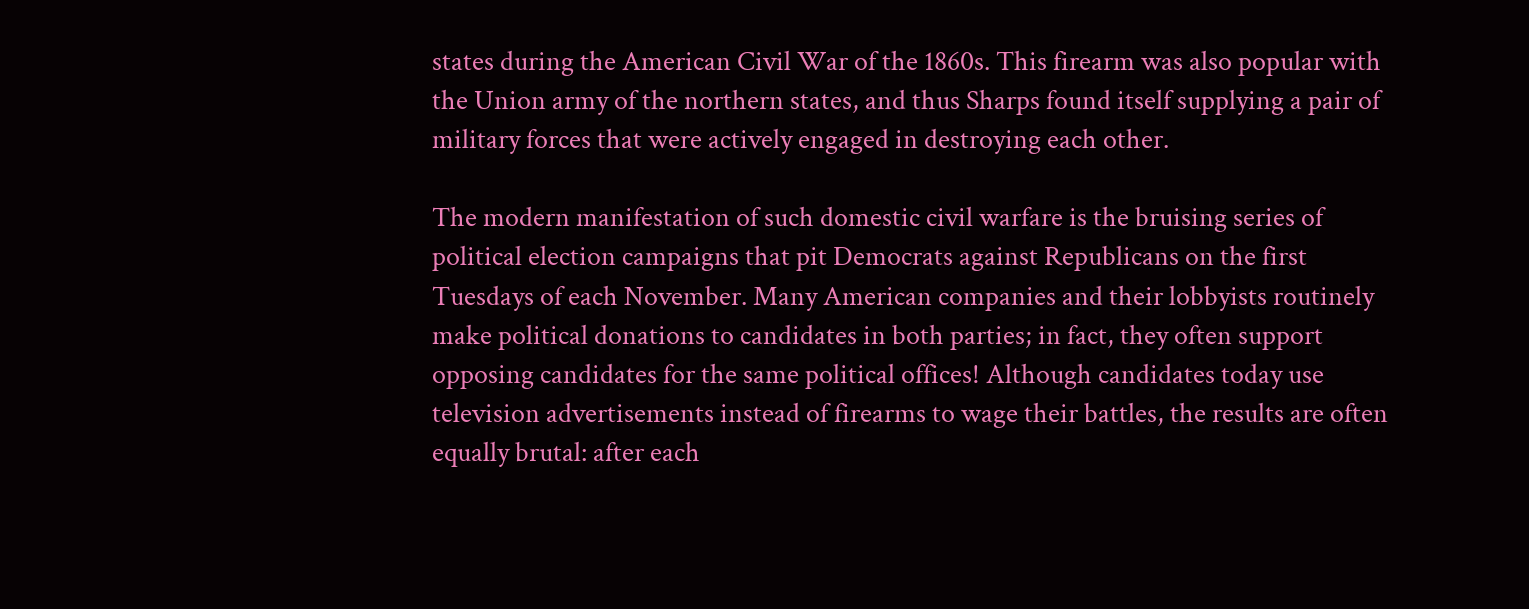states during the American Civil War of the 1860s. This firearm was also popular with the Union army of the northern states, and thus Sharps found itself supplying a pair of military forces that were actively engaged in destroying each other.

The modern manifestation of such domestic civil warfare is the bruising series of political election campaigns that pit Democrats against Republicans on the first Tuesdays of each November. Many American companies and their lobbyists routinely make political donations to candidates in both parties; in fact, they often support opposing candidates for the same political offices! Although candidates today use television advertisements instead of firearms to wage their battles, the results are often equally brutal: after each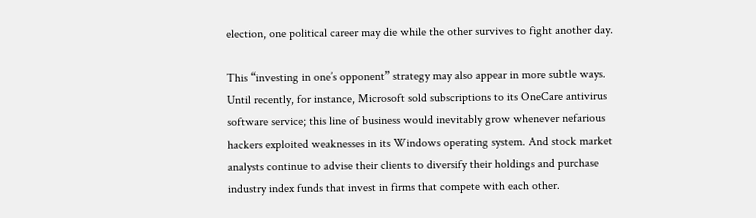election, one political career may die while the other survives to fight another day.

This “investing in one’s opponent” strategy may also appear in more subtle ways. Until recently, for instance, Microsoft sold subscriptions to its OneCare antivirus software service; this line of business would inevitably grow whenever nefarious hackers exploited weaknesses in its Windows operating system. And stock market analysts continue to advise their clients to diversify their holdings and purchase industry index funds that invest in firms that compete with each other.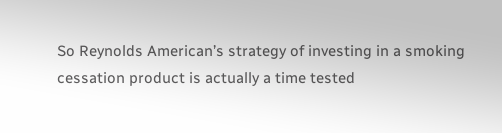So Reynolds American’s strategy of investing in a smoking cessation product is actually a time tested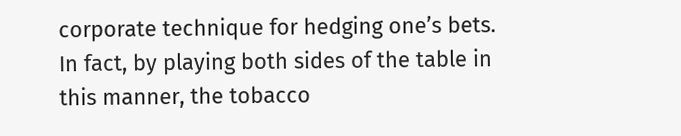corporate technique for hedging one’s bets. In fact, by playing both sides of the table in this manner, the tobacco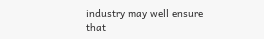industry may well ensure that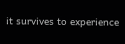it survives to experience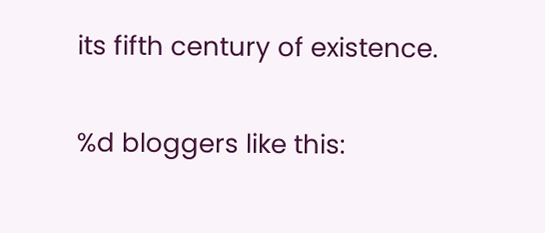its fifth century of existence.

%d bloggers like this: